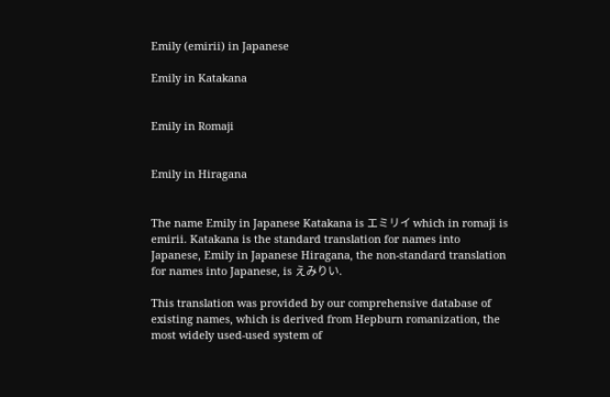Emily (emirii) in Japanese

Emily in Katakana


Emily in Romaji


Emily in Hiragana


The name Emily in Japanese Katakana is エミリイ which in romaji is emirii. Katakana is the standard translation for names into Japanese, Emily in Japanese Hiragana, the non-standard translation for names into Japanese, is えみりい.

This translation was provided by our comprehensive database of existing names, which is derived from Hepburn romanization, the most widely used-used system of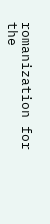romanization for the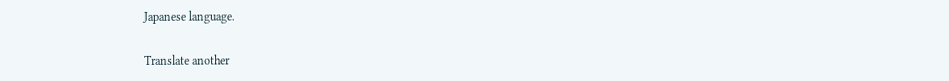Japanese language.

Translate another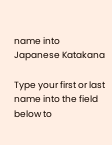name into Japanese Katakana

Type your first or last name into the field below to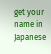get your name in Japanese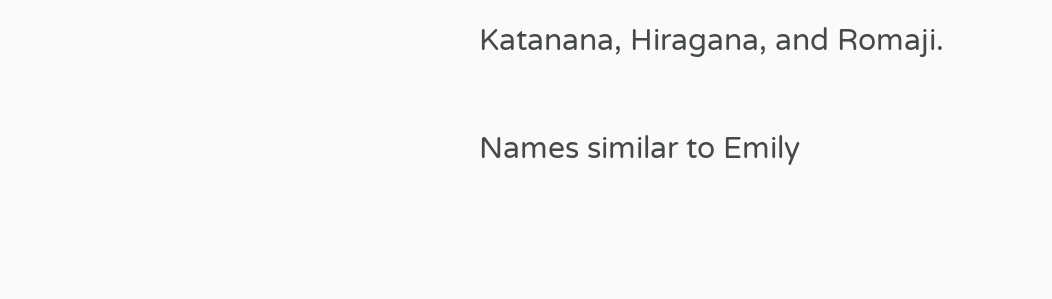Katanana, Hiragana, and Romaji.

Names similar to Emily